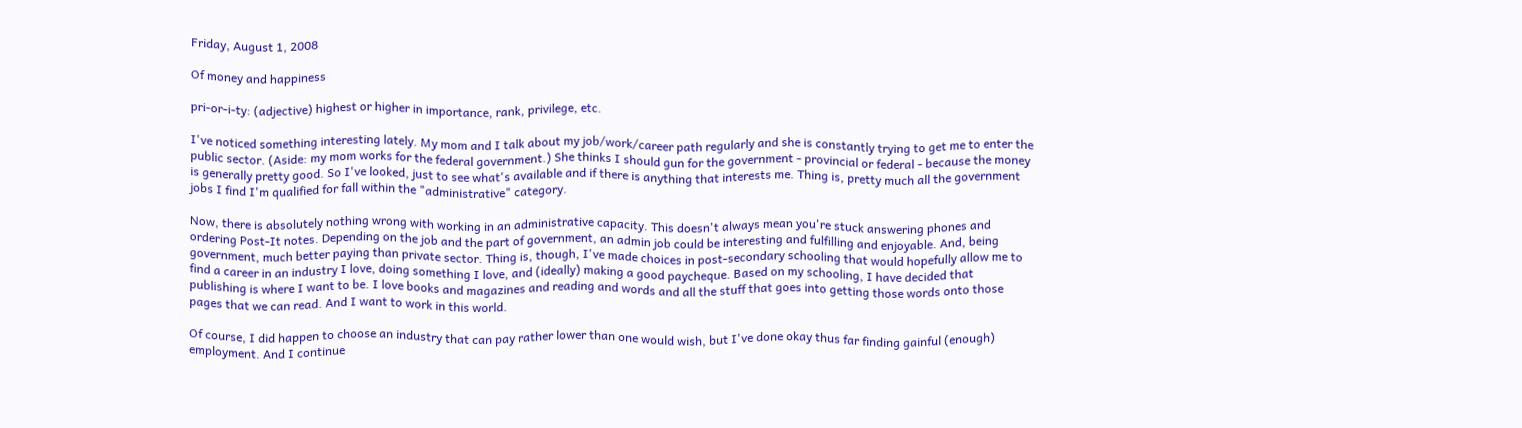Friday, August 1, 2008

Of money and happiness

pri-or-i-ty: (adjective) highest or higher in importance, rank, privilege, etc.

I've noticed something interesting lately. My mom and I talk about my job/work/career path regularly and she is constantly trying to get me to enter the public sector. (Aside: my mom works for the federal government.) She thinks I should gun for the government - provincial or federal - because the money is generally pretty good. So I've looked, just to see what's available and if there is anything that interests me. Thing is, pretty much all the government jobs I find I'm qualified for fall within the "administrative" category.

Now, there is absolutely nothing wrong with working in an administrative capacity. This doesn't always mean you're stuck answering phones and ordering Post-It notes. Depending on the job and the part of government, an admin job could be interesting and fulfilling and enjoyable. And, being government, much better paying than private sector. Thing is, though, I've made choices in post-secondary schooling that would hopefully allow me to find a career in an industry I love, doing something I love, and (ideally) making a good paycheque. Based on my schooling, I have decided that publishing is where I want to be. I love books and magazines and reading and words and all the stuff that goes into getting those words onto those pages that we can read. And I want to work in this world.

Of course, I did happen to choose an industry that can pay rather lower than one would wish, but I've done okay thus far finding gainful (enough) employment. And I continue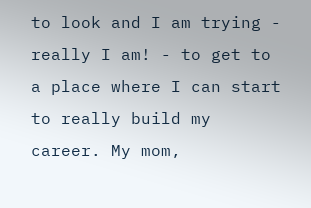to look and I am trying - really I am! - to get to a place where I can start to really build my career. My mom,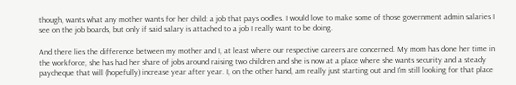though, wants what any mother wants for her child: a job that pays oodles. I would love to make some of those government admin salaries I see on the job boards, but only if said salary is attached to a job I really want to be doing.

And there lies the difference between my mother and I, at least where our respective careers are concerned. My mom has done her time in the workforce, she has had her share of jobs around raising two children and she is now at a place where she wants security and a steady paycheque that will (hopefully) increase year after year. I, on the other hand, am really just starting out and I'm still looking for that place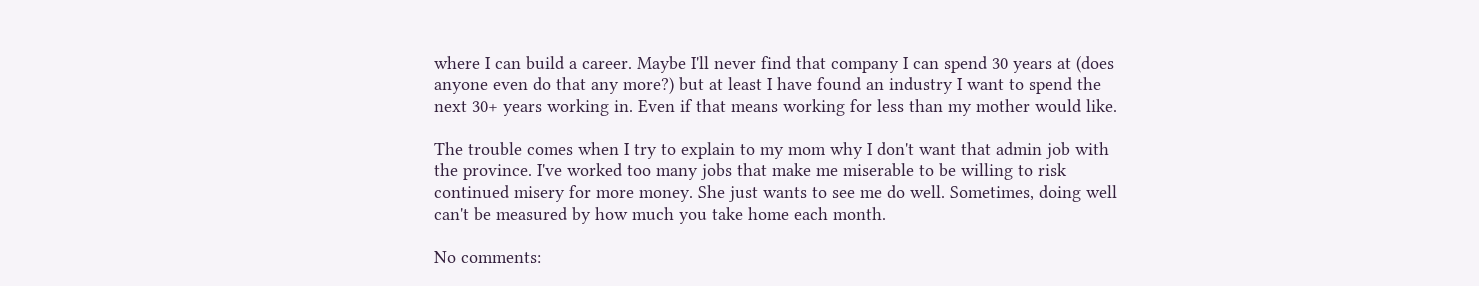where I can build a career. Maybe I'll never find that company I can spend 30 years at (does anyone even do that any more?) but at least I have found an industry I want to spend the next 30+ years working in. Even if that means working for less than my mother would like.

The trouble comes when I try to explain to my mom why I don't want that admin job with the province. I've worked too many jobs that make me miserable to be willing to risk continued misery for more money. She just wants to see me do well. Sometimes, doing well can't be measured by how much you take home each month.

No comments: